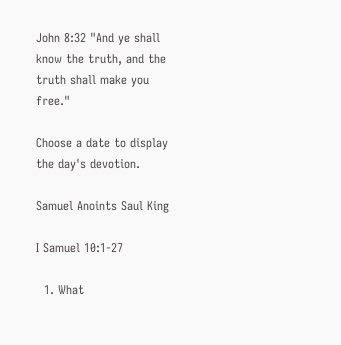John 8:32 "And ye shall know the truth, and the truth shall make you free."

Choose a date to display the day's devotion.

Samuel Anoints Saul King

I Samuel 10:1-27

  1. What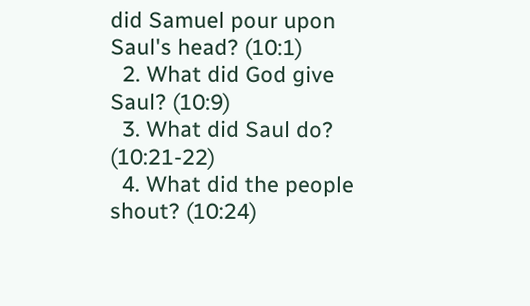did Samuel pour upon Saul's head? (10:1)
  2. What did God give Saul? (10:9)
  3. What did Saul do? (10:21-22)
  4. What did the people shout? (10:24)